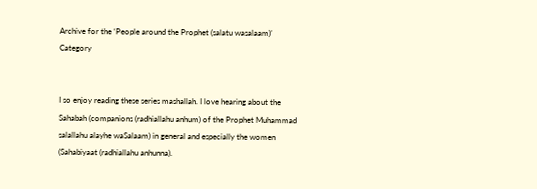Archive for the ‘People around the Prophet (salatu wasalaam)’ Category


I so enjoy reading these series mashallah. I love hearing about the Sahabah (companions (radhiallahu anhum) of the Prophet Muhammad salallahu alayhe waSalaam) in general and especially the women (Sahabiyaat (radhiallahu anhunna).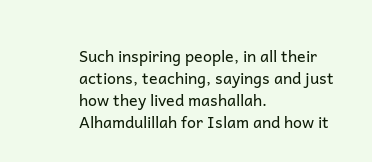Such inspiring people, in all their actions, teaching, sayings and just how they lived mashallah. Alhamdulillah for Islam and how it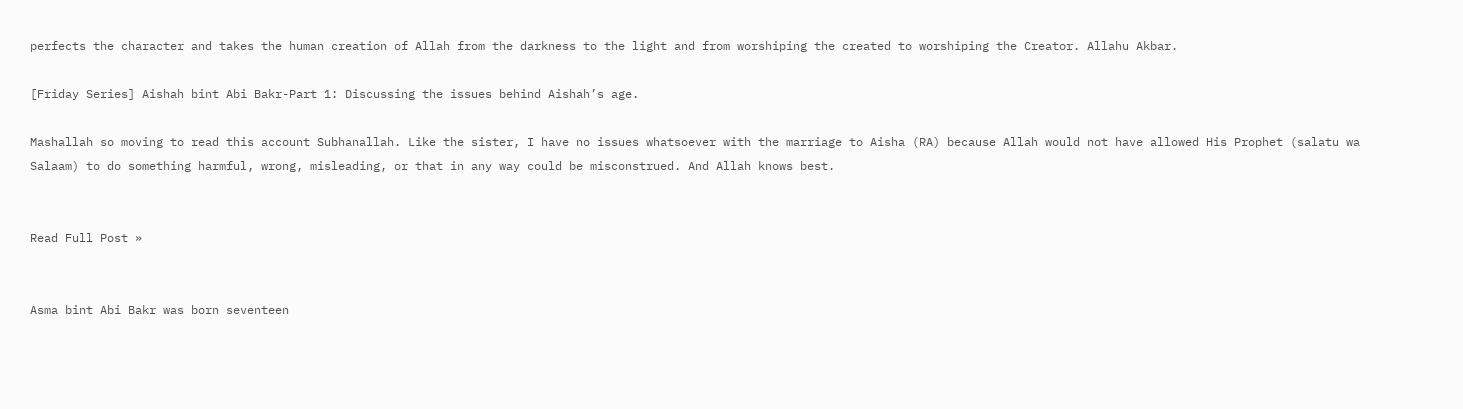perfects the character and takes the human creation of Allah from the darkness to the light and from worshiping the created to worshiping the Creator. Allahu Akbar.

[Friday Series] Aishah bint Abi Bakr-Part 1: Discussing the issues behind Aishah’s age.

Mashallah so moving to read this account Subhanallah. Like the sister, I have no issues whatsoever with the marriage to Aisha (RA) because Allah would not have allowed His Prophet (salatu wa Salaam) to do something harmful, wrong, misleading, or that in any way could be misconstrued. And Allah knows best.


Read Full Post »


Asma bint Abi Bakr was born seventeen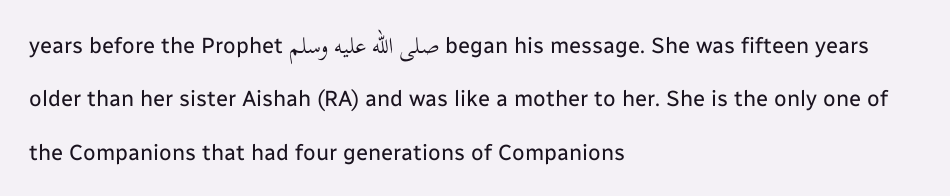years before the Prophet صلى الله عليه وسلم began his message. She was fifteen years older than her sister Aishah (RA) and was like a mother to her. She is the only one of the Companions that had four generations of Companions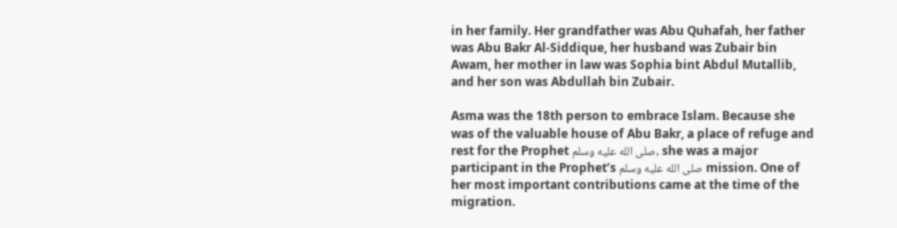in her family. Her grandfather was Abu Quhafah, her father was Abu Bakr Al-Siddique, her husband was Zubair bin Awam, her mother in law was Sophia bint Abdul Mutallib, and her son was Abdullah bin Zubair.

Asma was the 18th person to embrace Islam. Because she was of the valuable house of Abu Bakr, a place of refuge and rest for the Prophet صلى الله عليه وسلم, she was a major participant in the Prophet’s صلى الله عليه وسلم mission. One of her most important contributions came at the time of the migration.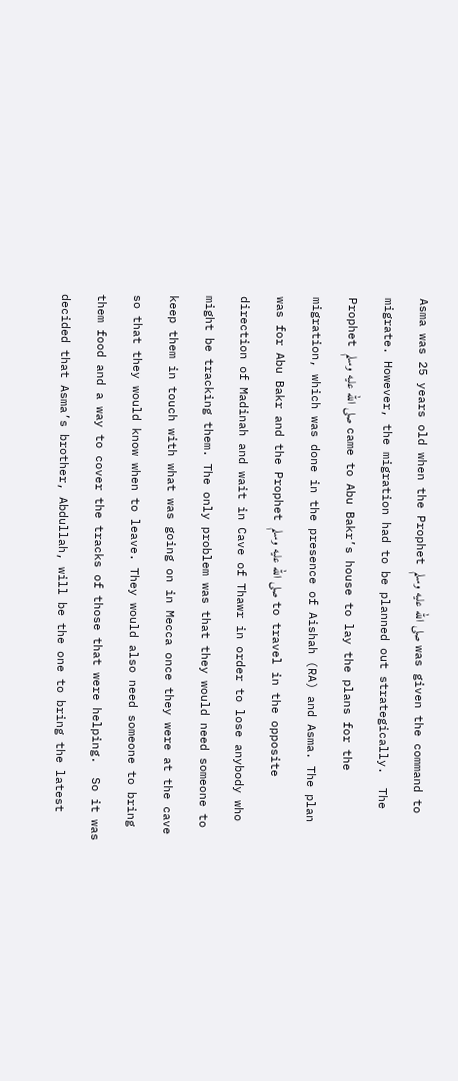Asma was 25 years old when the Prophet صلى الله عليه وسلم was given the command to migrate. However, the migration had to be planned out strategically.  The Prophet صلى الله عليه وسلم came to Abu Bakr’s house to lay the plans for the migration, which was done in the presence of Aishah (RA) and Asma. The plan was for Abu Bakr and the Prophet صلى الله عليه وسلم to travel in the opposite direction of Madinah and wait in Cave of Thawr in order to lose anybody who might be tracking them. The only problem was that they would need someone to keep them in touch with what was going on in Mecca once they were at the cave so that they would know when to leave. They would also need someone to bring them food and a way to cover the tracks of those that were helping.  So it was decided that Asma’s brother, Abdullah, will be the one to bring the latest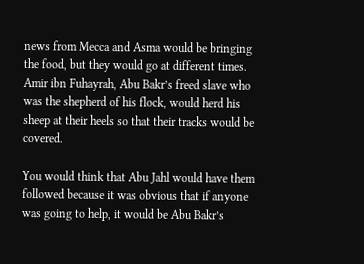news from Mecca and Asma would be bringing the food, but they would go at different times. Amir ibn Fuhayrah, Abu Bakr’s freed slave who was the shepherd of his flock, would herd his sheep at their heels so that their tracks would be covered.

You would think that Abu Jahl would have them followed because it was obvious that if anyone was going to help, it would be Abu Bakr’s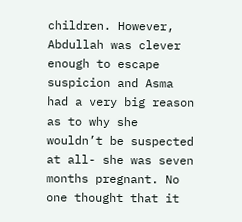children. However, Abdullah was clever enough to escape suspicion and Asma had a very big reason as to why she wouldn’t be suspected at all- she was seven months pregnant. No one thought that it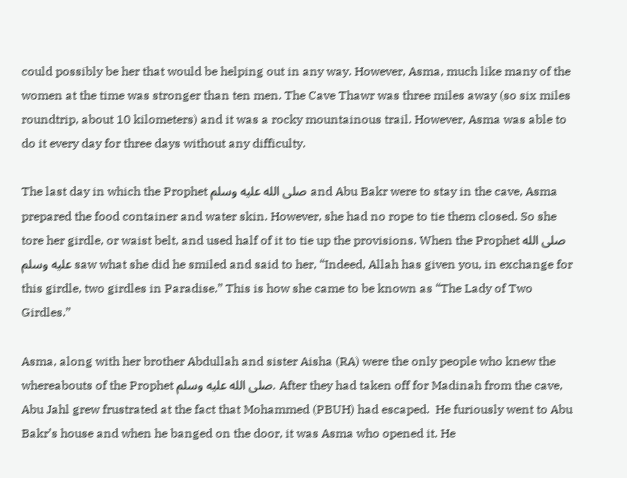could possibly be her that would be helping out in any way. However, Asma, much like many of the women at the time was stronger than ten men. The Cave Thawr was three miles away (so six miles roundtrip, about 10 kilometers) and it was a rocky mountainous trail. However, Asma was able to do it every day for three days without any difficulty.

The last day in which the Prophet صلى الله عليه وسلم and Abu Bakr were to stay in the cave, Asma prepared the food container and water skin. However, she had no rope to tie them closed. So she tore her girdle, or waist belt, and used half of it to tie up the provisions. When the Prophet صلى الله عليه وسلم saw what she did he smiled and said to her, “Indeed, Allah has given you, in exchange for this girdle, two girdles in Paradise.” This is how she came to be known as “The Lady of Two Girdles.”

Asma, along with her brother Abdullah and sister Aisha (RA) were the only people who knew the whereabouts of the Prophet صلى الله عليه وسلم. After they had taken off for Madinah from the cave, Abu Jahl grew frustrated at the fact that Mohammed (PBUH) had escaped.  He furiously went to Abu Bakr’s house and when he banged on the door, it was Asma who opened it. He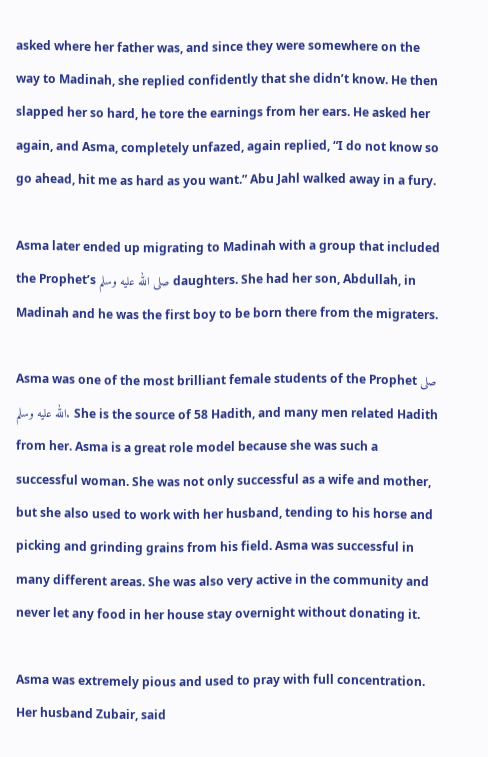asked where her father was, and since they were somewhere on the way to Madinah, she replied confidently that she didn’t know. He then slapped her so hard, he tore the earnings from her ears. He asked her again, and Asma, completely unfazed, again replied, “I do not know so go ahead, hit me as hard as you want.” Abu Jahl walked away in a fury.

Asma later ended up migrating to Madinah with a group that included the Prophet’s صلى الله عليه وسلم daughters. She had her son, Abdullah, in Madinah and he was the first boy to be born there from the migraters.

Asma was one of the most brilliant female students of the Prophet صلى الله عليه وسلم. She is the source of 58 Hadith, and many men related Hadith from her. Asma is a great role model because she was such a successful woman. She was not only successful as a wife and mother, but she also used to work with her husband, tending to his horse and picking and grinding grains from his field. Asma was successful in many different areas. She was also very active in the community and never let any food in her house stay overnight without donating it.

Asma was extremely pious and used to pray with full concentration. Her husband Zubair, said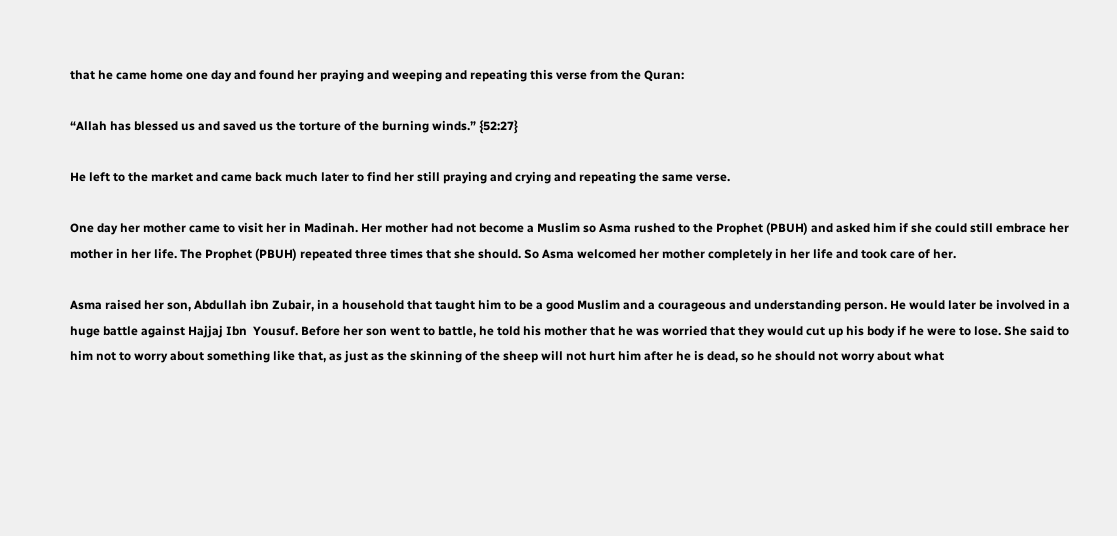that he came home one day and found her praying and weeping and repeating this verse from the Quran:

“Allah has blessed us and saved us the torture of the burning winds.” {52:27}

He left to the market and came back much later to find her still praying and crying and repeating the same verse.

One day her mother came to visit her in Madinah. Her mother had not become a Muslim so Asma rushed to the Prophet (PBUH) and asked him if she could still embrace her mother in her life. The Prophet (PBUH) repeated three times that she should. So Asma welcomed her mother completely in her life and took care of her.

Asma raised her son, Abdullah ibn Zubair, in a household that taught him to be a good Muslim and a courageous and understanding person. He would later be involved in a huge battle against Hajjaj Ibn  Yousuf. Before her son went to battle, he told his mother that he was worried that they would cut up his body if he were to lose. She said to him not to worry about something like that, as just as the skinning of the sheep will not hurt him after he is dead, so he should not worry about what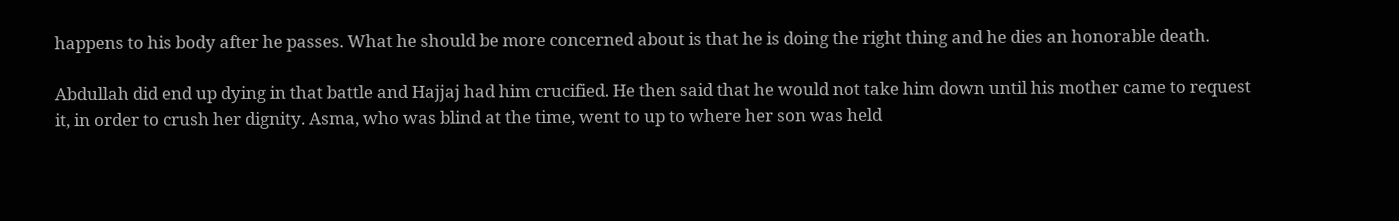happens to his body after he passes. What he should be more concerned about is that he is doing the right thing and he dies an honorable death.

Abdullah did end up dying in that battle and Hajjaj had him crucified. He then said that he would not take him down until his mother came to request it, in order to crush her dignity. Asma, who was blind at the time, went to up to where her son was held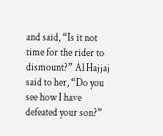and said, “Is it not time for the rider to dismount?” Al Hajjaj said to her, “Do you see how I have defeated your son?”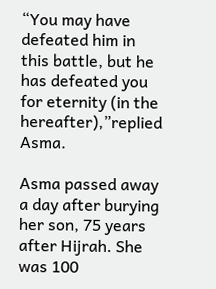“You may have defeated him in this battle, but he has defeated you for eternity (in the hereafter),”replied Asma.

Asma passed away a day after burying her son, 75 years after Hijrah. She was 100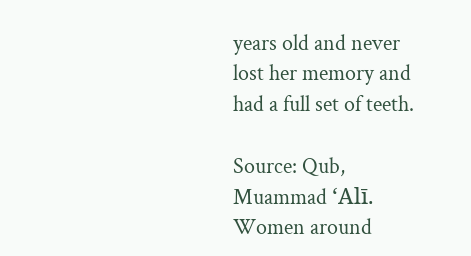years old and never lost her memory and had a full set of teeth.

Source: Qub, Muammad ʻAlī. Women around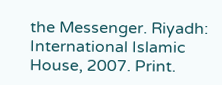the Messenger. Riyadh: International Islamic House, 2007. Print.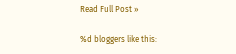Read Full Post »

%d bloggers like this: